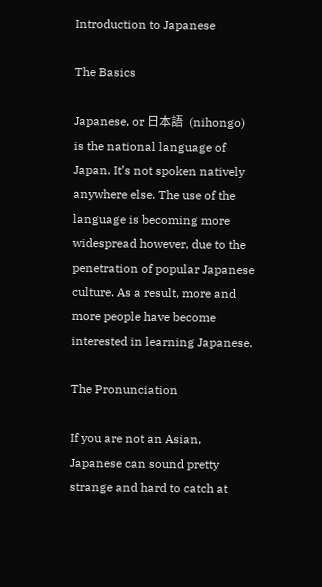Introduction to Japanese

The Basics

Japanese, or 日本語  (nihongo) is the national language of Japan. It’s not spoken natively anywhere else. The use of the language is becoming more widespread however, due to the penetration of popular Japanese culture. As a result, more and more people have become interested in learning Japanese.

The Pronunciation

If you are not an Asian, Japanese can sound pretty strange and hard to catch at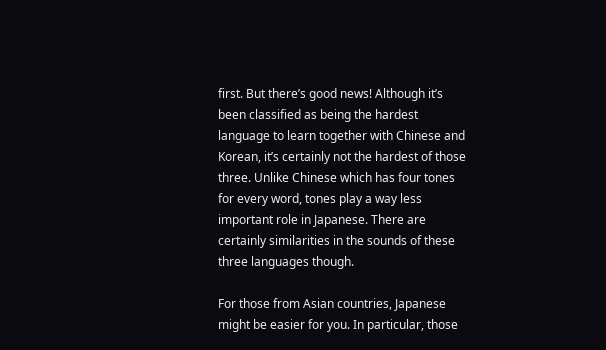first. But there’s good news! Although it’s been classified as being the hardest language to learn together with Chinese and Korean, it’s certainly not the hardest of those three. Unlike Chinese which has four tones for every word, tones play a way less important role in Japanese. There are certainly similarities in the sounds of these three languages though.

For those from Asian countries, Japanese might be easier for you. In particular, those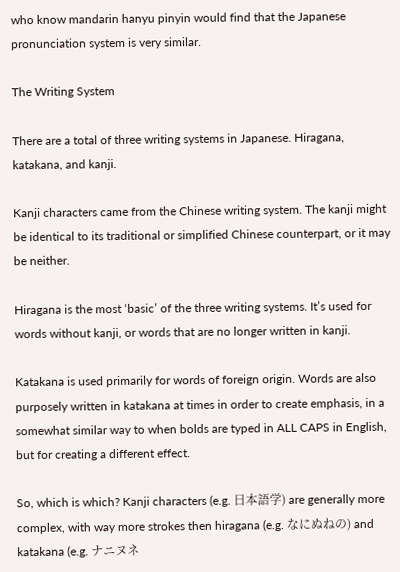who know mandarin hanyu pinyin would find that the Japanese pronunciation system is very similar.

The Writing System

There are a total of three writing systems in Japanese. Hiragana, katakana, and kanji.

Kanji characters came from the Chinese writing system. The kanji might be identical to its traditional or simplified Chinese counterpart, or it may be neither.

Hiragana is the most ‘basic’ of the three writing systems. It’s used for words without kanji, or words that are no longer written in kanji.

Katakana is used primarily for words of foreign origin. Words are also purposely written in katakana at times in order to create emphasis, in a somewhat similar way to when bolds are typed in ALL CAPS in English, but for creating a different effect.

So, which is which? Kanji characters (e.g. 日本語学) are generally more complex, with way more strokes then hiragana (e.g. なにぬねの) and katakana (e.g. ナニヌネ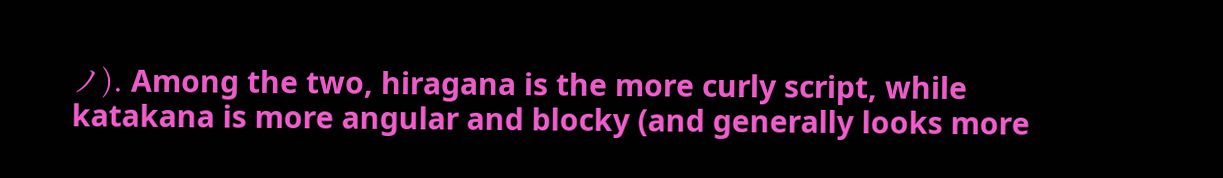ノ). Among the two, hiragana is the more curly script, while katakana is more angular and blocky (and generally looks more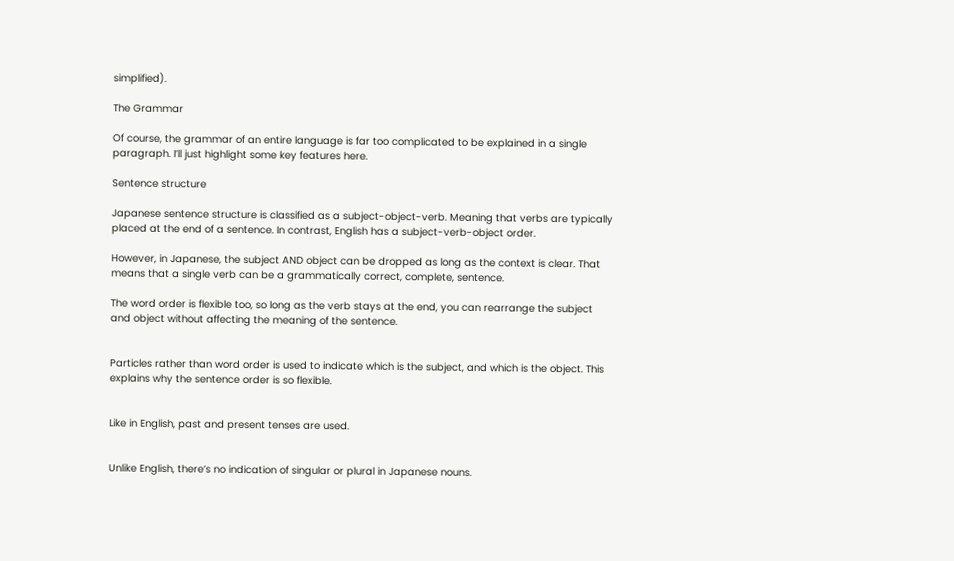simplified).

The Grammar

Of course, the grammar of an entire language is far too complicated to be explained in a single paragraph. I’ll just highlight some key features here.

Sentence structure

Japanese sentence structure is classified as a subject-object-verb. Meaning that verbs are typically placed at the end of a sentence. In contrast, English has a subject-verb-object order.

However, in Japanese, the subject AND object can be dropped as long as the context is clear. That means that a single verb can be a grammatically correct, complete, sentence.

The word order is flexible too, so long as the verb stays at the end, you can rearrange the subject and object without affecting the meaning of the sentence.


Particles rather than word order is used to indicate which is the subject, and which is the object. This explains why the sentence order is so flexible.


Like in English, past and present tenses are used.


Unlike English, there’s no indication of singular or plural in Japanese nouns.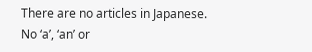There are no articles in Japanese. No ‘a’, ‘an’ or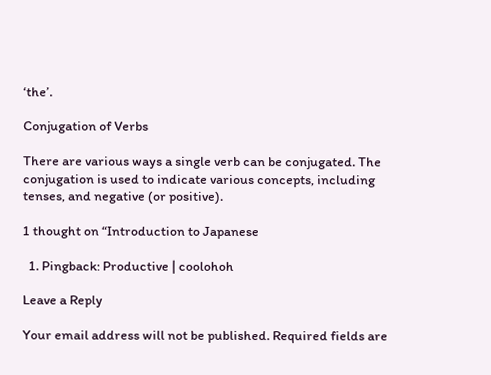‘the’.

Conjugation of Verbs

There are various ways a single verb can be conjugated. The conjugation is used to indicate various concepts, including tenses, and negative (or positive).

1 thought on “Introduction to Japanese

  1. Pingback: Productive | coolohoh

Leave a Reply

Your email address will not be published. Required fields are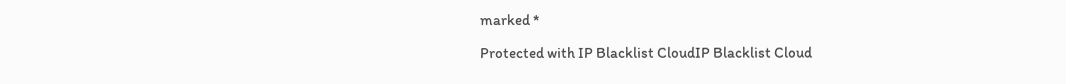marked *

Protected with IP Blacklist CloudIP Blacklist Cloud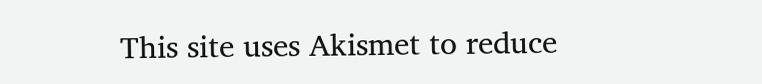This site uses Akismet to reduce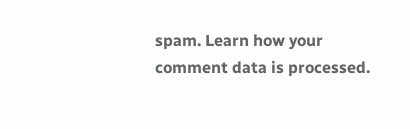spam. Learn how your comment data is processed.